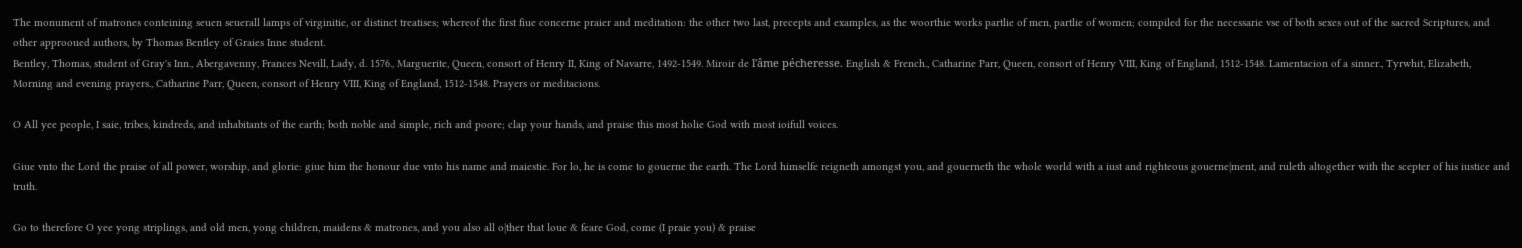The monument of matrones conteining seuen seuerall lamps of virginitie, or distinct treatises; whereof the first fiue concerne praier and meditation: the other two last, precepts and examples, as the woorthie works partlie of men, partlie of women; compiled for the necessarie vse of both sexes out of the sacred Scriptures, and other approoued authors, by Thomas Bentley of Graies Inne student.
Bentley, Thomas, student of Gray's Inn., Abergavenny, Frances Nevill, Lady, d. 1576., Marguerite, Queen, consort of Henry II, King of Navarre, 1492-1549. Miroir de l'âme pécheresse. English & French., Catharine Parr, Queen, consort of Henry VIII, King of England, 1512-1548. Lamentacion of a sinner., Tyrwhit, Elizabeth, Morning and evening prayers., Catharine Parr, Queen, consort of Henry VIII, King of England, 1512-1548. Prayers or meditacions.

O All yee people, I saie, tribes, kindreds, and inhabitants of the earth; both noble and simple, rich and poore; clap your hands, and praise this most holie God with most ioifull voices.

Giue vnto the Lord the praise of all power, worship, and glorie: giue him the honour due vnto his name and maiestie. For lo, he is come to gouerne the earth. The Lord himselfe reigneth amongst you, and gouerneth the whole world with a iust and righteous gouerne∣ment, and ruleth altogether with the scepter of his iustice and truth.

Go to therefore O yee yong striplings, and old men, yong children, maidens & matrones, and you also all o∣ther that loue & feare God, come (I praie you) & praise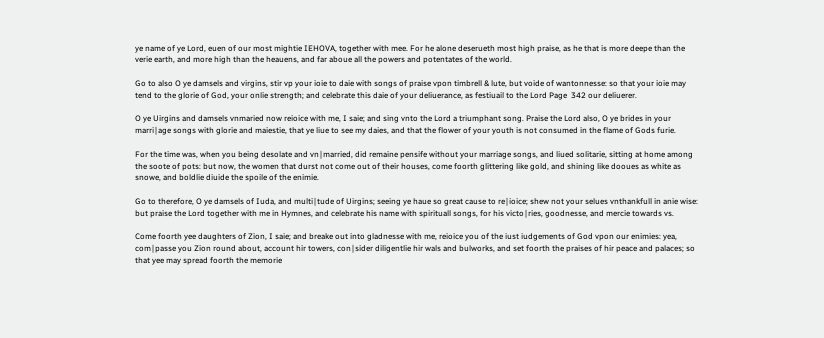ye name of ye Lord, euen of our most mightie IEHOVA, together with mee. For he alone deserueth most high praise, as he that is more deepe than the verie earth, and more high than the heauens, and far aboue all the powers and potentates of the world.

Go to also O ye damsels and virgins, stir vp your ioie to daie with songs of praise vpon timbrell & lute, but voide of wantonnesse: so that your ioie may tend to the glorie of God, your onlie strength; and celebrate this daie of your deliuerance, as festiuail to the Lord Page  342 our deliuerer.

O ye Uirgins and damsels vnmaried now reioice with me, I saie; and sing vnto the Lord a triumphant song. Praise the Lord also, O ye brides in your marri∣age songs with glorie and maiestie, that ye liue to see my daies, and that the flower of your youth is not consumed in the flame of Gods furie.

For the time was, when you being desolate and vn∣married, did remaine pensife without your marriage songs, and liued solitarie, sitting at home among the soote of pots: but now, the women that durst not come out of their houses, come foorth glittering like gold, and shining like dooues as white as snowe, and boldlie diuide the spoile of the enimie.

Go to therefore, O ye damsels of Iuda, and multi∣tude of Uirgins; seeing ye haue so great cause to re∣ioice; shew not your selues vnthankfull in anie wise: but praise the Lord together with me in Hymnes, and celebrate his name with spirituall songs, for his victo∣ries, goodnesse, and mercie towards vs.

Come foorth yee daughters of Zion, I saie; and breake out into gladnesse with me, reioice you of the iust iudgements of God vpon our enimies: yea, com∣passe you Zion round about, account hir towers, con∣sider diligentlie hir wals and bulworks, and set foorth the praises of hir peace and palaces; so that yee may spread foorth the memorie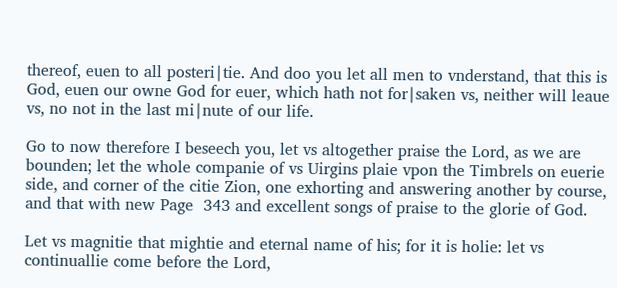thereof, euen to all posteri∣tie. And doo you let all men to vnderstand, that this is God, euen our owne God for euer, which hath not for∣saken vs, neither will leaue vs, no not in the last mi∣nute of our life.

Go to now therefore I beseech you, let vs altogether praise the Lord, as we are bounden; let the whole companie of vs Uirgins plaie vpon the Timbrels on euerie side, and corner of the citie Zion, one exhorting and answering another by course, and that with new Page  343 and excellent songs of praise to the glorie of God.

Let vs magnitie that mightie and eternal name of his; for it is holie: let vs continuallie come before the Lord,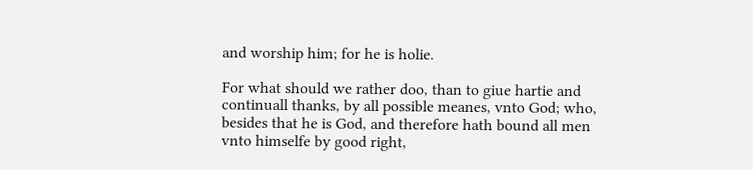and worship him; for he is holie.

For what should we rather doo, than to giue hartie and continuall thanks, by all possible meanes, vnto God; who, besides that he is God, and therefore hath bound all men vnto himselfe by good right,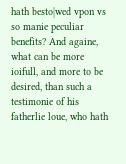hath besto∣wed vpon vs so manie peculiar benefits? And againe, what can be more ioifull, and more to be desired, than such a testimonie of his fatherlie loue, who hath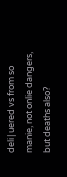deli∣uered vs from so manie, not onlie dangers, but deaths also?